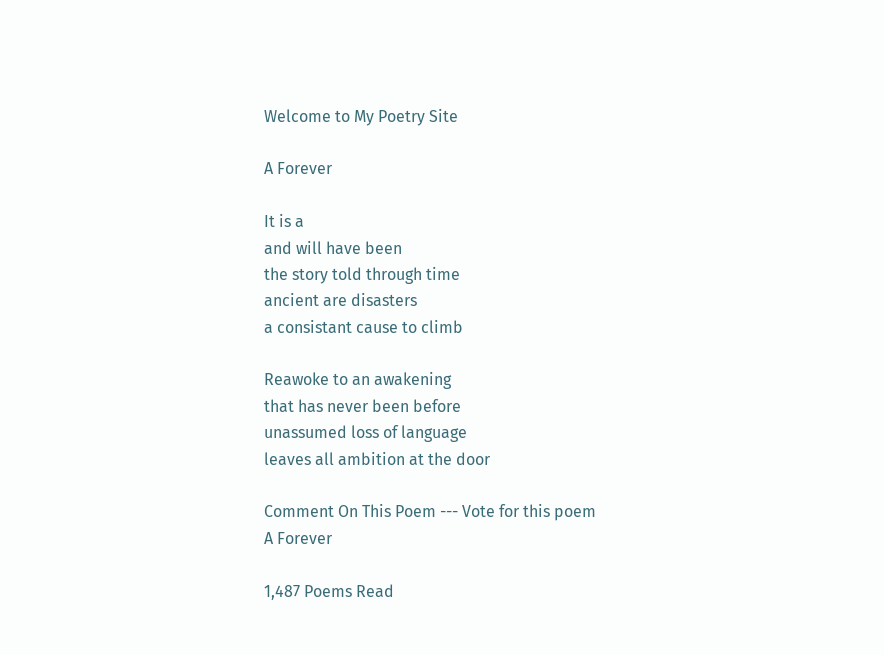Welcome to My Poetry Site

A Forever

It is a
and will have been
the story told through time
ancient are disasters
a consistant cause to climb

Reawoke to an awakening
that has never been before
unassumed loss of language
leaves all ambition at the door

Comment On This Poem --- Vote for this poem
A Forever

1,487 Poems Read